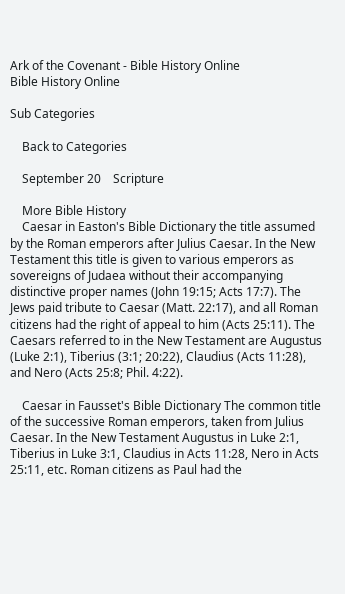Ark of the Covenant - Bible History Online
Bible History Online

Sub Categories

    Back to Categories

    September 20    Scripture

    More Bible History
    Caesar in Easton's Bible Dictionary the title assumed by the Roman emperors after Julius Caesar. In the New Testament this title is given to various emperors as sovereigns of Judaea without their accompanying distinctive proper names (John 19:15; Acts 17:7). The Jews paid tribute to Caesar (Matt. 22:17), and all Roman citizens had the right of appeal to him (Acts 25:11). The Caesars referred to in the New Testament are Augustus (Luke 2:1), Tiberius (3:1; 20:22), Claudius (Acts 11:28), and Nero (Acts 25:8; Phil. 4:22).

    Caesar in Fausset's Bible Dictionary The common title of the successive Roman emperors, taken from Julius Caesar. In the New Testament Augustus in Luke 2:1, Tiberius in Luke 3:1, Claudius in Acts 11:28, Nero in Acts 25:11, etc. Roman citizens as Paul had the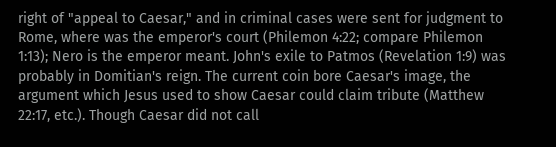right of "appeal to Caesar," and in criminal cases were sent for judgment to Rome, where was the emperor's court (Philemon 4:22; compare Philemon 1:13); Nero is the emperor meant. John's exile to Patmos (Revelation 1:9) was probably in Domitian's reign. The current coin bore Caesar's image, the argument which Jesus used to show Caesar could claim tribute (Matthew 22:17, etc.). Though Caesar did not call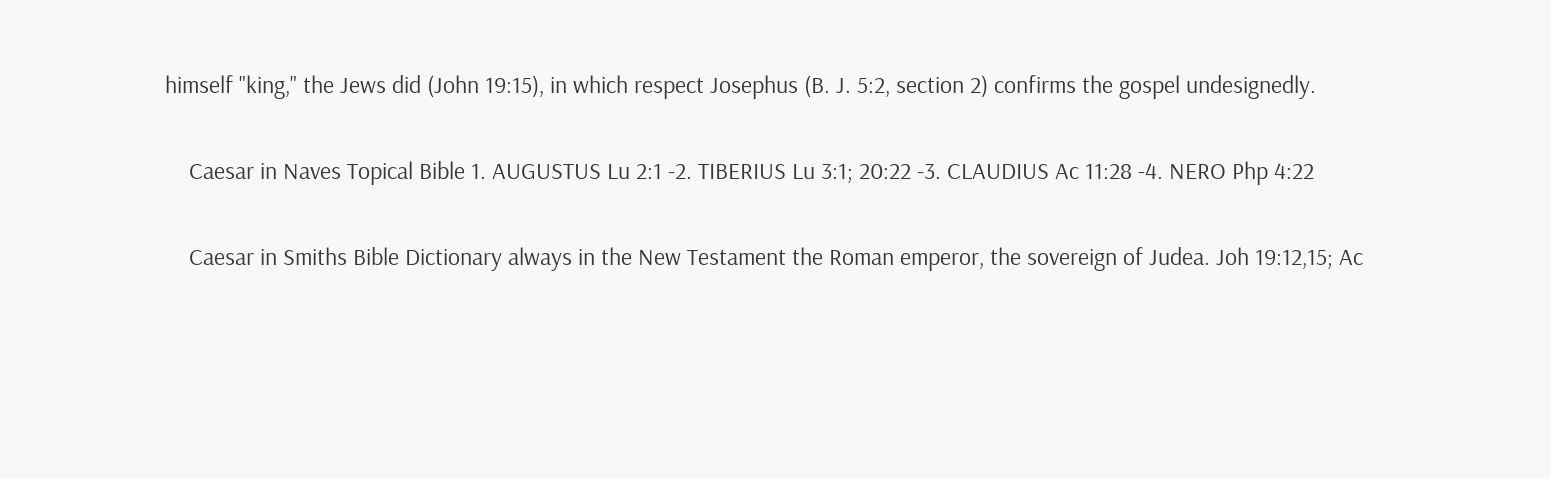himself "king," the Jews did (John 19:15), in which respect Josephus (B. J. 5:2, section 2) confirms the gospel undesignedly.

    Caesar in Naves Topical Bible 1. AUGUSTUS Lu 2:1 -2. TIBERIUS Lu 3:1; 20:22 -3. CLAUDIUS Ac 11:28 -4. NERO Php 4:22

    Caesar in Smiths Bible Dictionary always in the New Testament the Roman emperor, the sovereign of Judea. Joh 19:12,15; Ac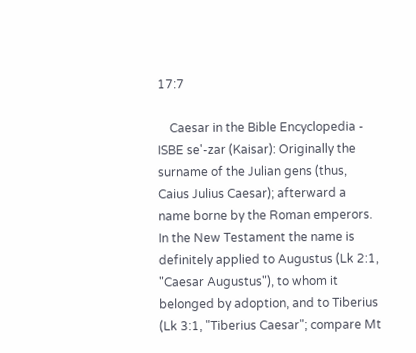17:7

    Caesar in the Bible Encyclopedia - ISBE se'-zar (Kaisar): Originally the surname of the Julian gens (thus, Caius Julius Caesar); afterward a name borne by the Roman emperors. In the New Testament the name is definitely applied to Augustus (Lk 2:1, "Caesar Augustus"), to whom it belonged by adoption, and to Tiberius (Lk 3:1, "Tiberius Caesar"; compare Mt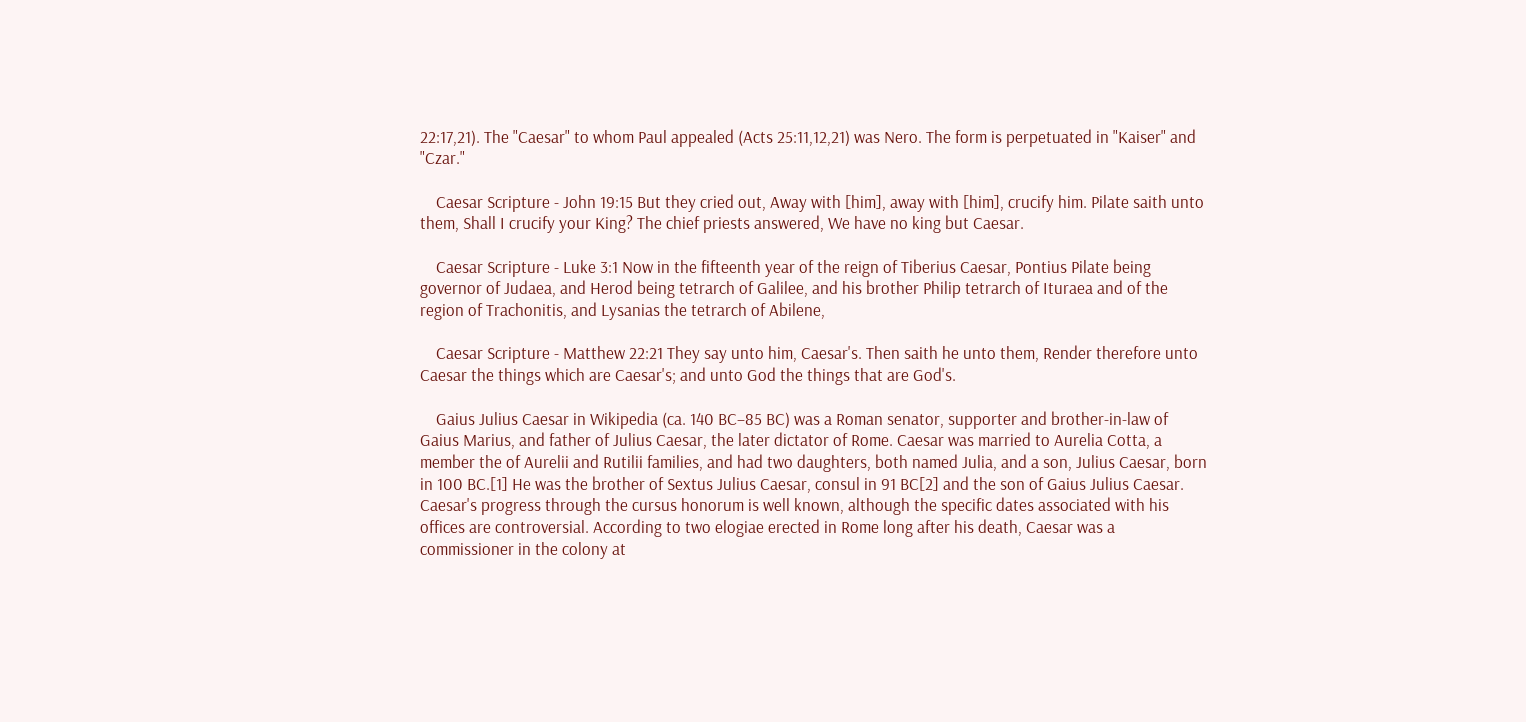22:17,21). The "Caesar" to whom Paul appealed (Acts 25:11,12,21) was Nero. The form is perpetuated in "Kaiser" and "Czar."

    Caesar Scripture - John 19:15 But they cried out, Away with [him], away with [him], crucify him. Pilate saith unto them, Shall I crucify your King? The chief priests answered, We have no king but Caesar.

    Caesar Scripture - Luke 3:1 Now in the fifteenth year of the reign of Tiberius Caesar, Pontius Pilate being governor of Judaea, and Herod being tetrarch of Galilee, and his brother Philip tetrarch of Ituraea and of the region of Trachonitis, and Lysanias the tetrarch of Abilene,

    Caesar Scripture - Matthew 22:21 They say unto him, Caesar's. Then saith he unto them, Render therefore unto Caesar the things which are Caesar's; and unto God the things that are God's.

    Gaius Julius Caesar in Wikipedia (ca. 140 BC–85 BC) was a Roman senator, supporter and brother-in-law of Gaius Marius, and father of Julius Caesar, the later dictator of Rome. Caesar was married to Aurelia Cotta, a member the of Aurelii and Rutilii families, and had two daughters, both named Julia, and a son, Julius Caesar, born in 100 BC.[1] He was the brother of Sextus Julius Caesar, consul in 91 BC[2] and the son of Gaius Julius Caesar. Caesar's progress through the cursus honorum is well known, although the specific dates associated with his offices are controversial. According to two elogiae erected in Rome long after his death, Caesar was a commissioner in the colony at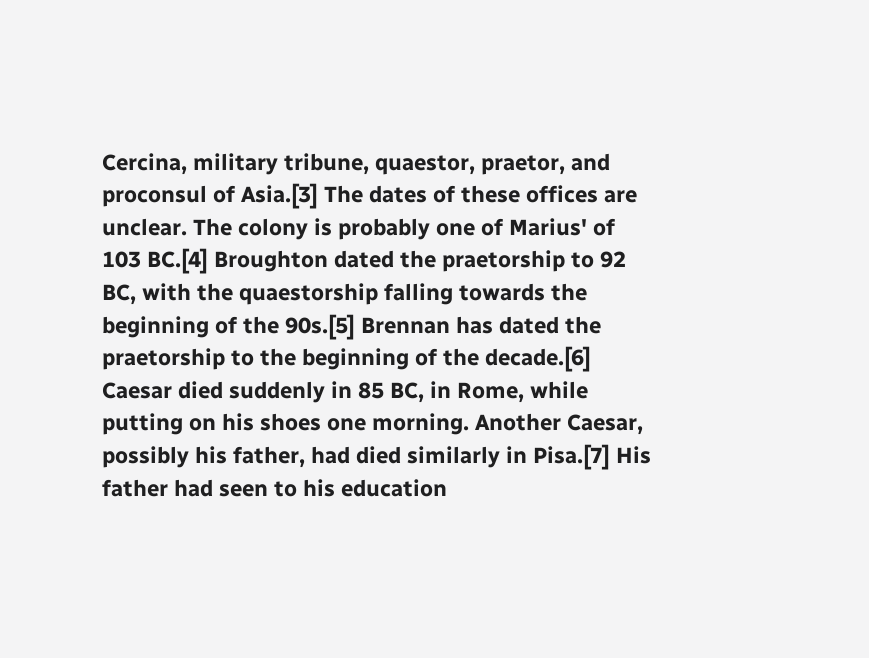Cercina, military tribune, quaestor, praetor, and proconsul of Asia.[3] The dates of these offices are unclear. The colony is probably one of Marius' of 103 BC.[4] Broughton dated the praetorship to 92 BC, with the quaestorship falling towards the beginning of the 90s.[5] Brennan has dated the praetorship to the beginning of the decade.[6] Caesar died suddenly in 85 BC, in Rome, while putting on his shoes one morning. Another Caesar, possibly his father, had died similarly in Pisa.[7] His father had seen to his education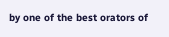by one of the best orators of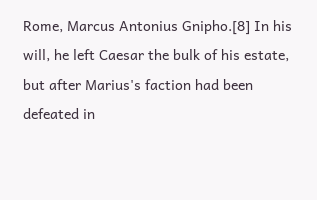Rome, Marcus Antonius Gnipho.[8] In his will, he left Caesar the bulk of his estate, but after Marius's faction had been defeated in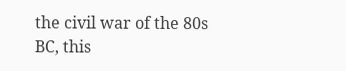the civil war of the 80s BC, this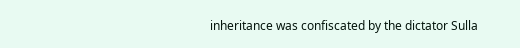inheritance was confiscated by the dictator Sulla